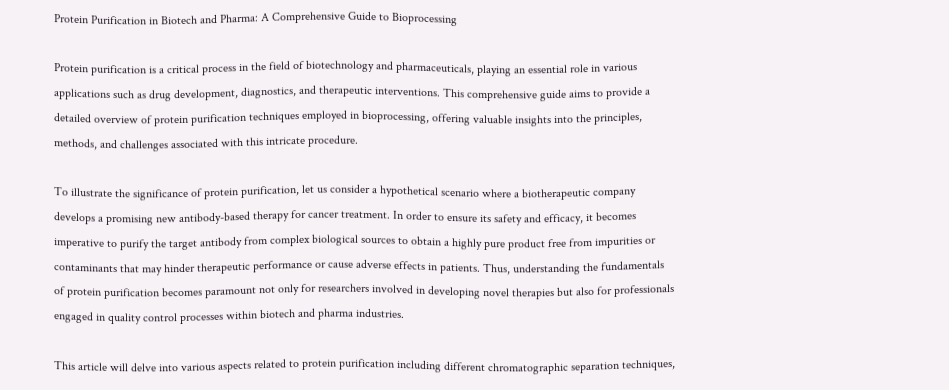Protein Purification in Biotech and Pharma: A Comprehensive Guide to Bioprocessing

Protein purification is a critical process in the field of biotechnology and pharmaceuticals, playing an essential role in various applications such as drug development, diagnostics, and therapeutic interventions. This comprehensive guide aims to provide a detailed overview of protein purification techniques employed in bioprocessing, offering valuable insights into the principles, methods, and challenges associated with this intricate procedure.

To illustrate the significance of protein purification, let us consider a hypothetical scenario where a biotherapeutic company develops a promising new antibody-based therapy for cancer treatment. In order to ensure its safety and efficacy, it becomes imperative to purify the target antibody from complex biological sources to obtain a highly pure product free from impurities or contaminants that may hinder therapeutic performance or cause adverse effects in patients. Thus, understanding the fundamentals of protein purification becomes paramount not only for researchers involved in developing novel therapies but also for professionals engaged in quality control processes within biotech and pharma industries.

This article will delve into various aspects related to protein purification including different chromatographic separation techniques,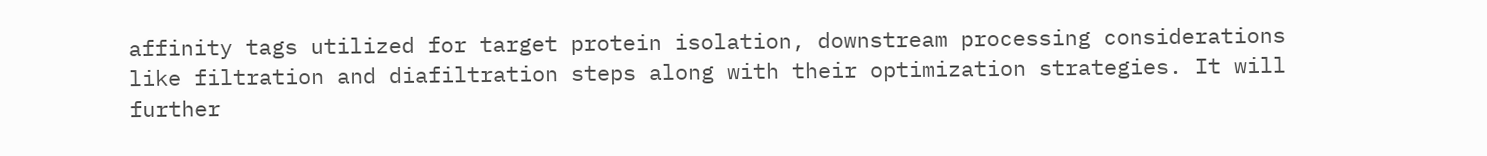affinity tags utilized for target protein isolation, downstream processing considerations like filtration and diafiltration steps along with their optimization strategies. It will further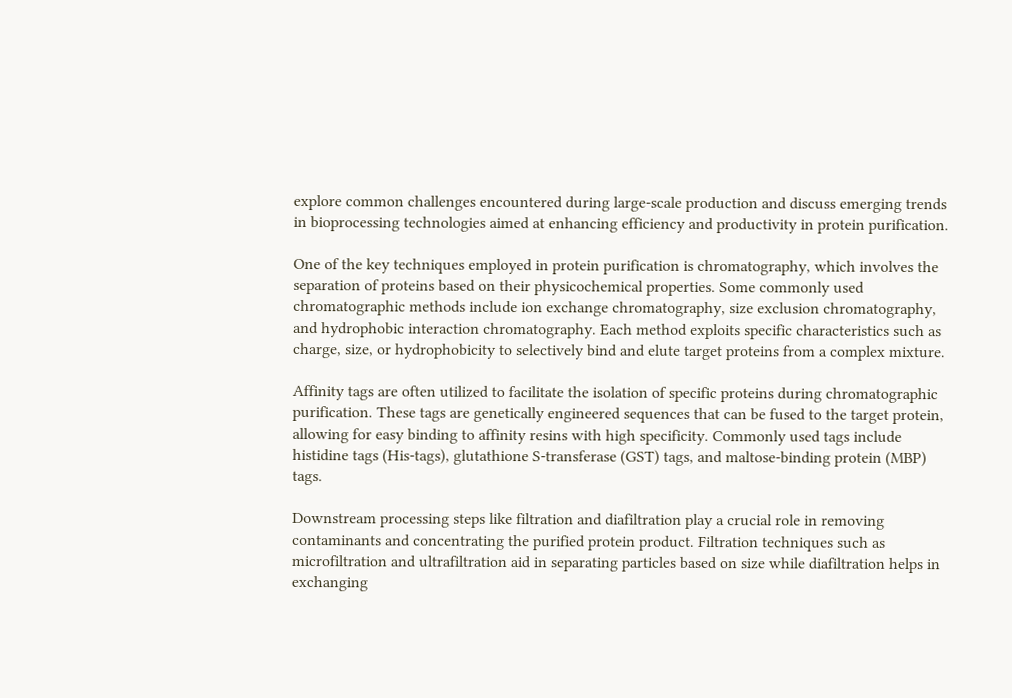explore common challenges encountered during large-scale production and discuss emerging trends in bioprocessing technologies aimed at enhancing efficiency and productivity in protein purification.

One of the key techniques employed in protein purification is chromatography, which involves the separation of proteins based on their physicochemical properties. Some commonly used chromatographic methods include ion exchange chromatography, size exclusion chromatography, and hydrophobic interaction chromatography. Each method exploits specific characteristics such as charge, size, or hydrophobicity to selectively bind and elute target proteins from a complex mixture.

Affinity tags are often utilized to facilitate the isolation of specific proteins during chromatographic purification. These tags are genetically engineered sequences that can be fused to the target protein, allowing for easy binding to affinity resins with high specificity. Commonly used tags include histidine tags (His-tags), glutathione S-transferase (GST) tags, and maltose-binding protein (MBP) tags.

Downstream processing steps like filtration and diafiltration play a crucial role in removing contaminants and concentrating the purified protein product. Filtration techniques such as microfiltration and ultrafiltration aid in separating particles based on size while diafiltration helps in exchanging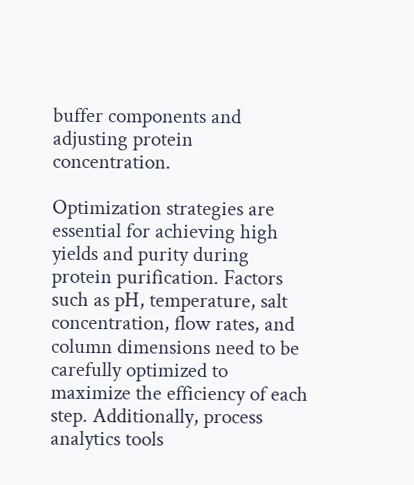buffer components and adjusting protein concentration.

Optimization strategies are essential for achieving high yields and purity during protein purification. Factors such as pH, temperature, salt concentration, flow rates, and column dimensions need to be carefully optimized to maximize the efficiency of each step. Additionally, process analytics tools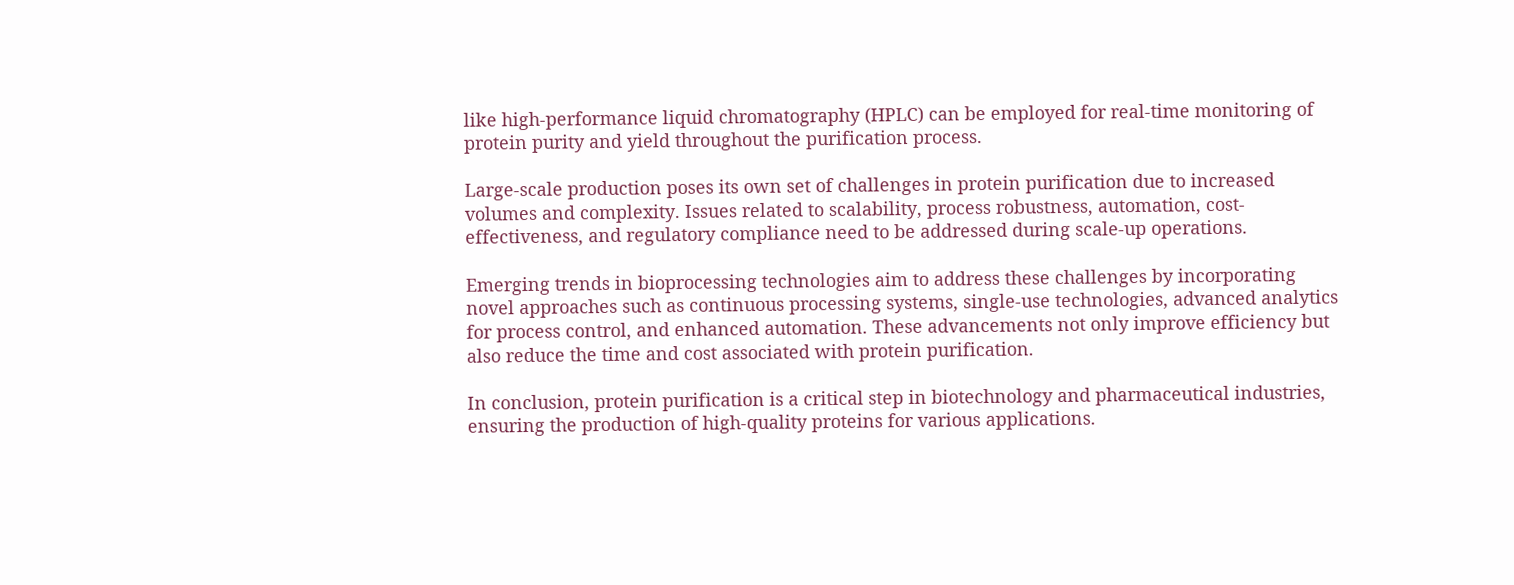like high-performance liquid chromatography (HPLC) can be employed for real-time monitoring of protein purity and yield throughout the purification process.

Large-scale production poses its own set of challenges in protein purification due to increased volumes and complexity. Issues related to scalability, process robustness, automation, cost-effectiveness, and regulatory compliance need to be addressed during scale-up operations.

Emerging trends in bioprocessing technologies aim to address these challenges by incorporating novel approaches such as continuous processing systems, single-use technologies, advanced analytics for process control, and enhanced automation. These advancements not only improve efficiency but also reduce the time and cost associated with protein purification.

In conclusion, protein purification is a critical step in biotechnology and pharmaceutical industries, ensuring the production of high-quality proteins for various applications.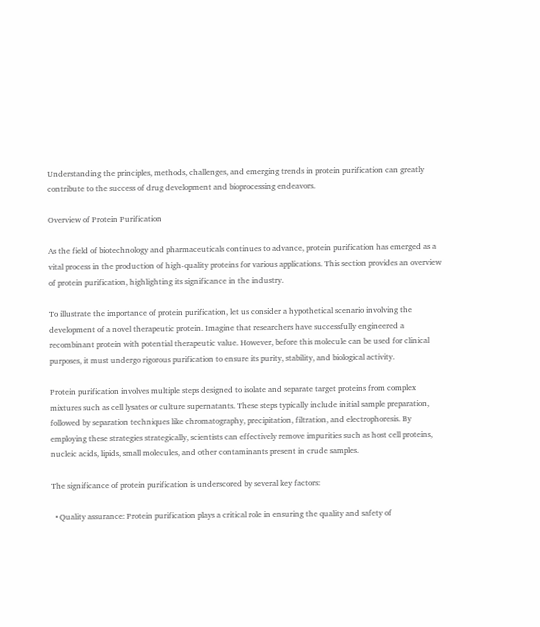Understanding the principles, methods, challenges, and emerging trends in protein purification can greatly contribute to the success of drug development and bioprocessing endeavors.

Overview of Protein Purification

As the field of biotechnology and pharmaceuticals continues to advance, protein purification has emerged as a vital process in the production of high-quality proteins for various applications. This section provides an overview of protein purification, highlighting its significance in the industry.

To illustrate the importance of protein purification, let us consider a hypothetical scenario involving the development of a novel therapeutic protein. Imagine that researchers have successfully engineered a recombinant protein with potential therapeutic value. However, before this molecule can be used for clinical purposes, it must undergo rigorous purification to ensure its purity, stability, and biological activity.

Protein purification involves multiple steps designed to isolate and separate target proteins from complex mixtures such as cell lysates or culture supernatants. These steps typically include initial sample preparation, followed by separation techniques like chromatography, precipitation, filtration, and electrophoresis. By employing these strategies strategically, scientists can effectively remove impurities such as host cell proteins, nucleic acids, lipids, small molecules, and other contaminants present in crude samples.

The significance of protein purification is underscored by several key factors:

  • Quality assurance: Protein purification plays a critical role in ensuring the quality and safety of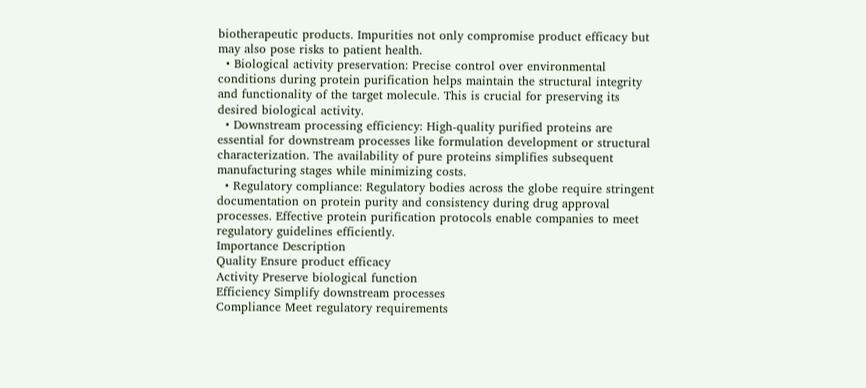biotherapeutic products. Impurities not only compromise product efficacy but may also pose risks to patient health.
  • Biological activity preservation: Precise control over environmental conditions during protein purification helps maintain the structural integrity and functionality of the target molecule. This is crucial for preserving its desired biological activity.
  • Downstream processing efficiency: High-quality purified proteins are essential for downstream processes like formulation development or structural characterization. The availability of pure proteins simplifies subsequent manufacturing stages while minimizing costs.
  • Regulatory compliance: Regulatory bodies across the globe require stringent documentation on protein purity and consistency during drug approval processes. Effective protein purification protocols enable companies to meet regulatory guidelines efficiently.
Importance Description
Quality Ensure product efficacy
Activity Preserve biological function
Efficiency Simplify downstream processes
Compliance Meet regulatory requirements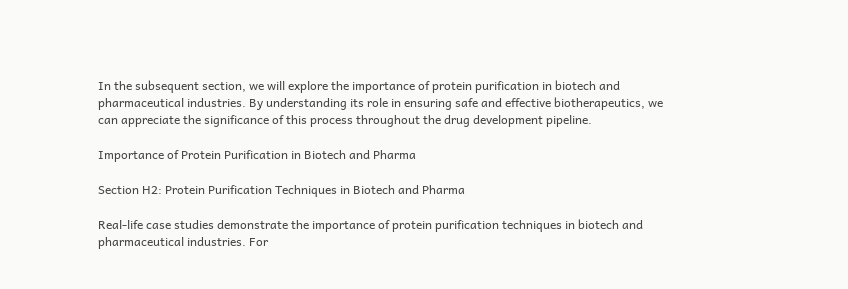In the subsequent section, we will explore the importance of protein purification in biotech and pharmaceutical industries. By understanding its role in ensuring safe and effective biotherapeutics, we can appreciate the significance of this process throughout the drug development pipeline.

Importance of Protein Purification in Biotech and Pharma

Section H2: Protein Purification Techniques in Biotech and Pharma

Real-life case studies demonstrate the importance of protein purification techniques in biotech and pharmaceutical industries. For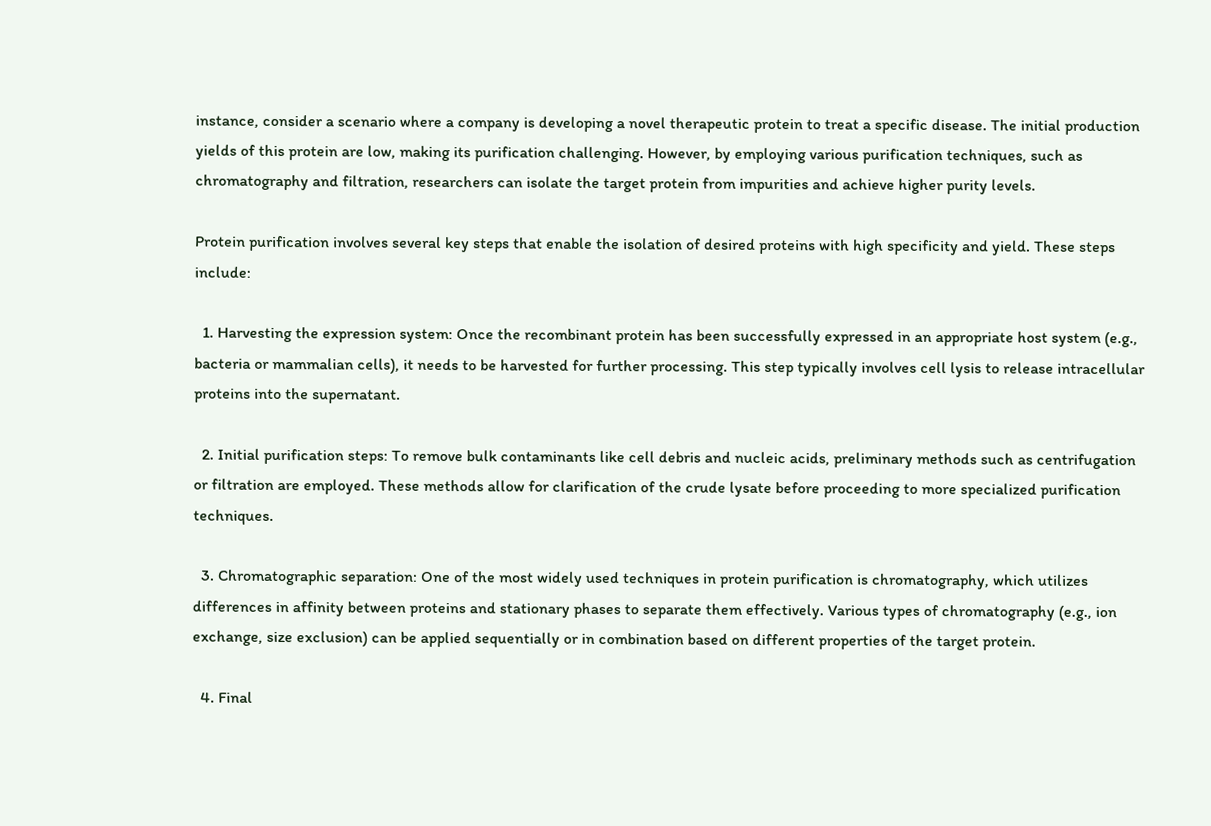instance, consider a scenario where a company is developing a novel therapeutic protein to treat a specific disease. The initial production yields of this protein are low, making its purification challenging. However, by employing various purification techniques, such as chromatography and filtration, researchers can isolate the target protein from impurities and achieve higher purity levels.

Protein purification involves several key steps that enable the isolation of desired proteins with high specificity and yield. These steps include:

  1. Harvesting the expression system: Once the recombinant protein has been successfully expressed in an appropriate host system (e.g., bacteria or mammalian cells), it needs to be harvested for further processing. This step typically involves cell lysis to release intracellular proteins into the supernatant.

  2. Initial purification steps: To remove bulk contaminants like cell debris and nucleic acids, preliminary methods such as centrifugation or filtration are employed. These methods allow for clarification of the crude lysate before proceeding to more specialized purification techniques.

  3. Chromatographic separation: One of the most widely used techniques in protein purification is chromatography, which utilizes differences in affinity between proteins and stationary phases to separate them effectively. Various types of chromatography (e.g., ion exchange, size exclusion) can be applied sequentially or in combination based on different properties of the target protein.

  4. Final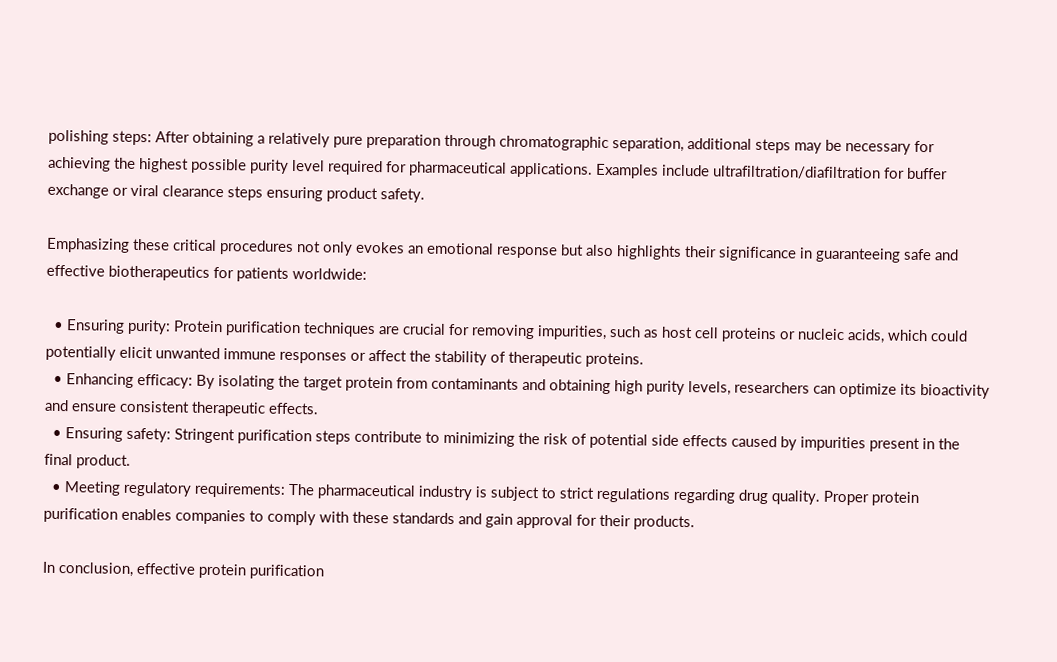polishing steps: After obtaining a relatively pure preparation through chromatographic separation, additional steps may be necessary for achieving the highest possible purity level required for pharmaceutical applications. Examples include ultrafiltration/diafiltration for buffer exchange or viral clearance steps ensuring product safety.

Emphasizing these critical procedures not only evokes an emotional response but also highlights their significance in guaranteeing safe and effective biotherapeutics for patients worldwide:

  • Ensuring purity: Protein purification techniques are crucial for removing impurities, such as host cell proteins or nucleic acids, which could potentially elicit unwanted immune responses or affect the stability of therapeutic proteins.
  • Enhancing efficacy: By isolating the target protein from contaminants and obtaining high purity levels, researchers can optimize its bioactivity and ensure consistent therapeutic effects.
  • Ensuring safety: Stringent purification steps contribute to minimizing the risk of potential side effects caused by impurities present in the final product.
  • Meeting regulatory requirements: The pharmaceutical industry is subject to strict regulations regarding drug quality. Proper protein purification enables companies to comply with these standards and gain approval for their products.

In conclusion, effective protein purification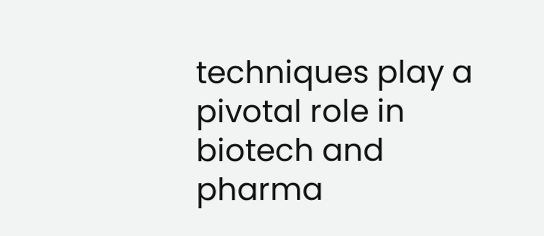techniques play a pivotal role in biotech and pharma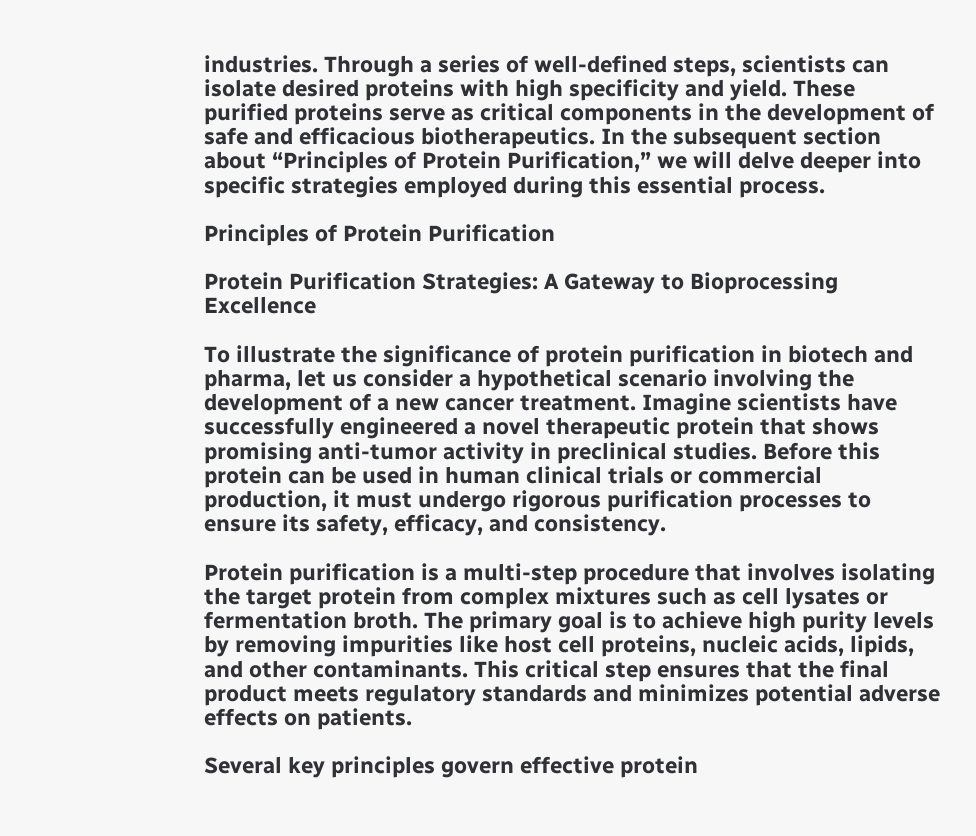industries. Through a series of well-defined steps, scientists can isolate desired proteins with high specificity and yield. These purified proteins serve as critical components in the development of safe and efficacious biotherapeutics. In the subsequent section about “Principles of Protein Purification,” we will delve deeper into specific strategies employed during this essential process.

Principles of Protein Purification

Protein Purification Strategies: A Gateway to Bioprocessing Excellence

To illustrate the significance of protein purification in biotech and pharma, let us consider a hypothetical scenario involving the development of a new cancer treatment. Imagine scientists have successfully engineered a novel therapeutic protein that shows promising anti-tumor activity in preclinical studies. Before this protein can be used in human clinical trials or commercial production, it must undergo rigorous purification processes to ensure its safety, efficacy, and consistency.

Protein purification is a multi-step procedure that involves isolating the target protein from complex mixtures such as cell lysates or fermentation broth. The primary goal is to achieve high purity levels by removing impurities like host cell proteins, nucleic acids, lipids, and other contaminants. This critical step ensures that the final product meets regulatory standards and minimizes potential adverse effects on patients.

Several key principles govern effective protein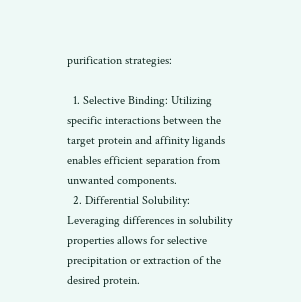purification strategies:

  1. Selective Binding: Utilizing specific interactions between the target protein and affinity ligands enables efficient separation from unwanted components.
  2. Differential Solubility: Leveraging differences in solubility properties allows for selective precipitation or extraction of the desired protein.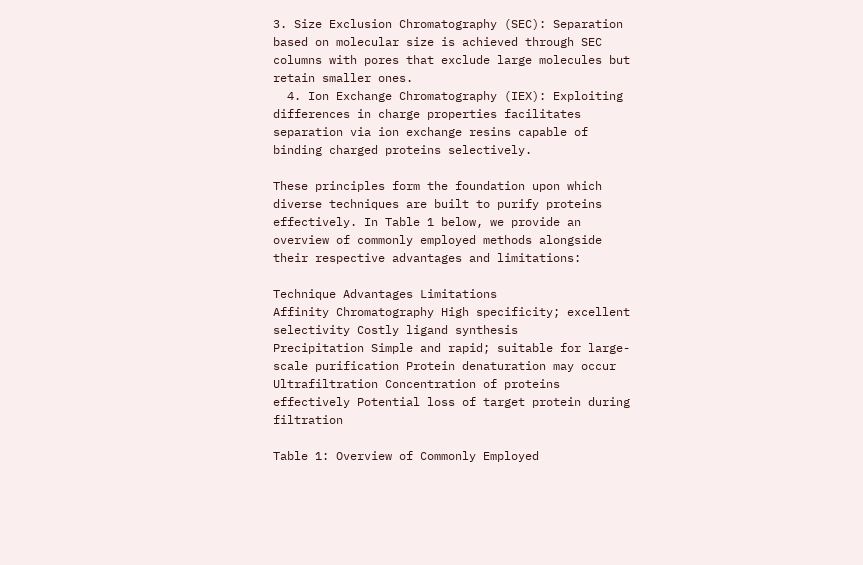3. Size Exclusion Chromatography (SEC): Separation based on molecular size is achieved through SEC columns with pores that exclude large molecules but retain smaller ones.
  4. Ion Exchange Chromatography (IEX): Exploiting differences in charge properties facilitates separation via ion exchange resins capable of binding charged proteins selectively.

These principles form the foundation upon which diverse techniques are built to purify proteins effectively. In Table 1 below, we provide an overview of commonly employed methods alongside their respective advantages and limitations:

Technique Advantages Limitations
Affinity Chromatography High specificity; excellent selectivity Costly ligand synthesis
Precipitation Simple and rapid; suitable for large-scale purification Protein denaturation may occur
Ultrafiltration Concentration of proteins effectively Potential loss of target protein during filtration

Table 1: Overview of Commonly Employed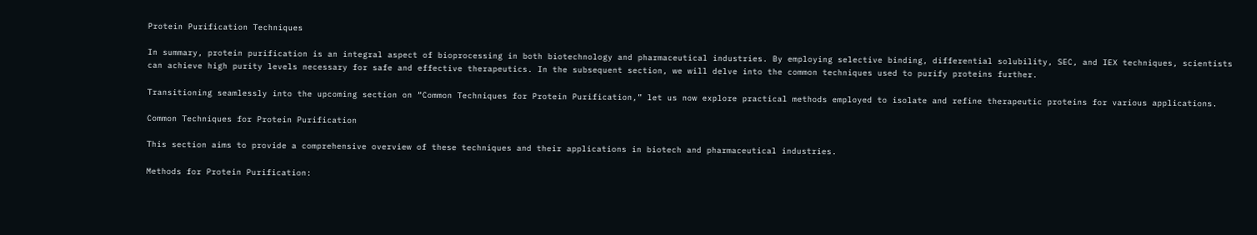Protein Purification Techniques

In summary, protein purification is an integral aspect of bioprocessing in both biotechnology and pharmaceutical industries. By employing selective binding, differential solubility, SEC, and IEX techniques, scientists can achieve high purity levels necessary for safe and effective therapeutics. In the subsequent section, we will delve into the common techniques used to purify proteins further.

Transitioning seamlessly into the upcoming section on “Common Techniques for Protein Purification,” let us now explore practical methods employed to isolate and refine therapeutic proteins for various applications.

Common Techniques for Protein Purification

This section aims to provide a comprehensive overview of these techniques and their applications in biotech and pharmaceutical industries.

Methods for Protein Purification: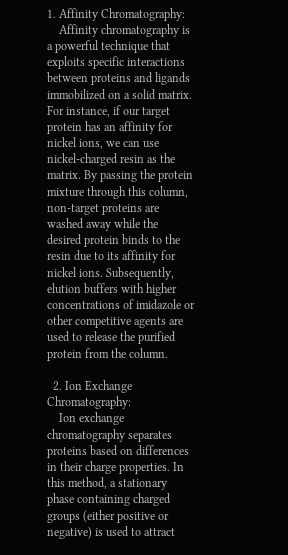1. Affinity Chromatography:
    Affinity chromatography is a powerful technique that exploits specific interactions between proteins and ligands immobilized on a solid matrix. For instance, if our target protein has an affinity for nickel ions, we can use nickel-charged resin as the matrix. By passing the protein mixture through this column, non-target proteins are washed away while the desired protein binds to the resin due to its affinity for nickel ions. Subsequently, elution buffers with higher concentrations of imidazole or other competitive agents are used to release the purified protein from the column.

  2. Ion Exchange Chromatography:
    Ion exchange chromatography separates proteins based on differences in their charge properties. In this method, a stationary phase containing charged groups (either positive or negative) is used to attract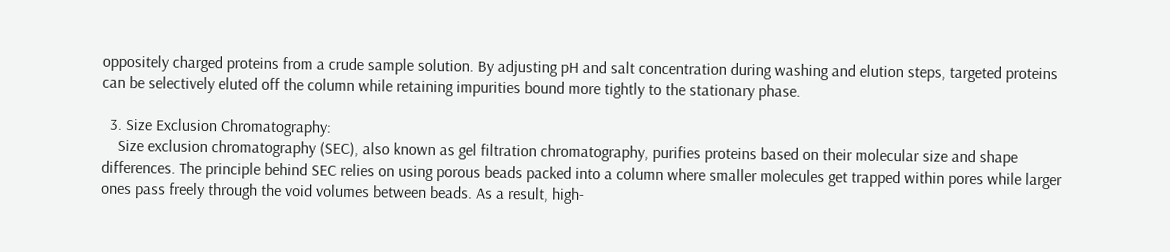oppositely charged proteins from a crude sample solution. By adjusting pH and salt concentration during washing and elution steps, targeted proteins can be selectively eluted off the column while retaining impurities bound more tightly to the stationary phase.

  3. Size Exclusion Chromatography:
    Size exclusion chromatography (SEC), also known as gel filtration chromatography, purifies proteins based on their molecular size and shape differences. The principle behind SEC relies on using porous beads packed into a column where smaller molecules get trapped within pores while larger ones pass freely through the void volumes between beads. As a result, high-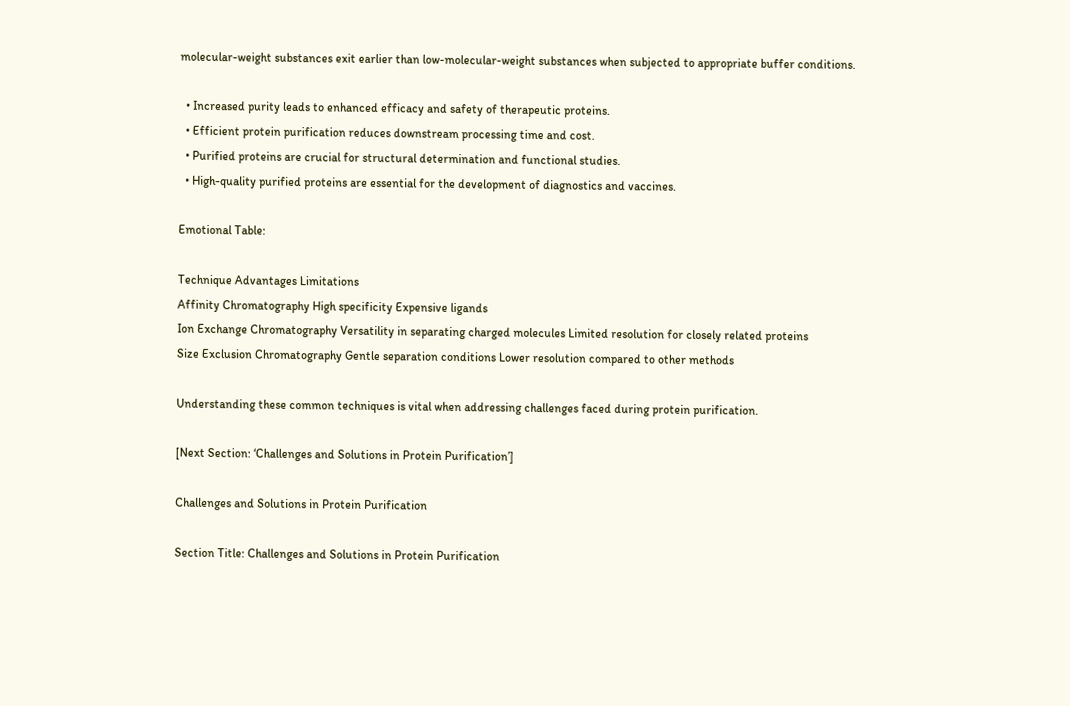molecular-weight substances exit earlier than low-molecular-weight substances when subjected to appropriate buffer conditions.

  • Increased purity leads to enhanced efficacy and safety of therapeutic proteins.
  • Efficient protein purification reduces downstream processing time and cost.
  • Purified proteins are crucial for structural determination and functional studies.
  • High-quality purified proteins are essential for the development of diagnostics and vaccines.

Emotional Table:

Technique Advantages Limitations
Affinity Chromatography High specificity Expensive ligands
Ion Exchange Chromatography Versatility in separating charged molecules Limited resolution for closely related proteins
Size Exclusion Chromatography Gentle separation conditions Lower resolution compared to other methods

Understanding these common techniques is vital when addressing challenges faced during protein purification.

[Next Section: ‘Challenges and Solutions in Protein Purification’]

Challenges and Solutions in Protein Purification

Section Title: Challenges and Solutions in Protein Purification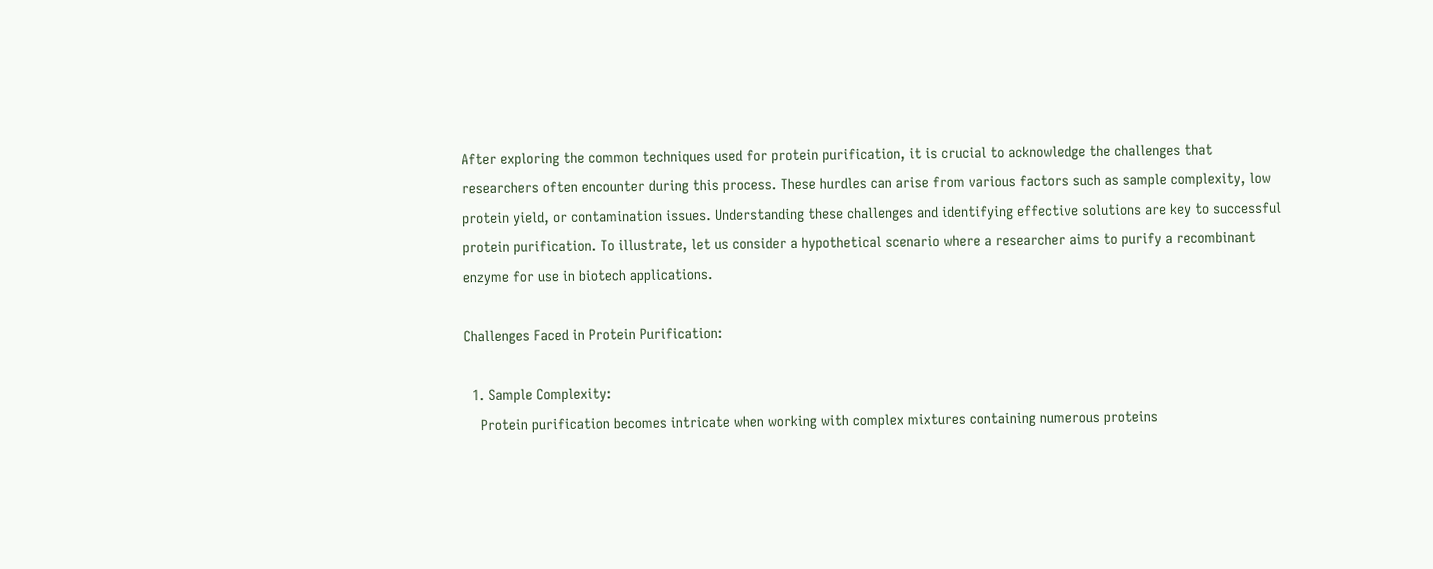After exploring the common techniques used for protein purification, it is crucial to acknowledge the challenges that researchers often encounter during this process. These hurdles can arise from various factors such as sample complexity, low protein yield, or contamination issues. Understanding these challenges and identifying effective solutions are key to successful protein purification. To illustrate, let us consider a hypothetical scenario where a researcher aims to purify a recombinant enzyme for use in biotech applications.

Challenges Faced in Protein Purification:

  1. Sample Complexity:
    Protein purification becomes intricate when working with complex mixtures containing numerous proteins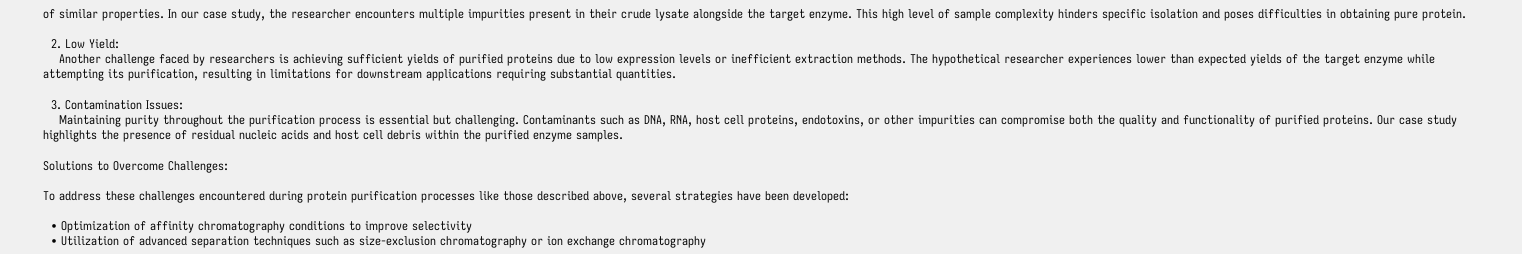of similar properties. In our case study, the researcher encounters multiple impurities present in their crude lysate alongside the target enzyme. This high level of sample complexity hinders specific isolation and poses difficulties in obtaining pure protein.

  2. Low Yield:
    Another challenge faced by researchers is achieving sufficient yields of purified proteins due to low expression levels or inefficient extraction methods. The hypothetical researcher experiences lower than expected yields of the target enzyme while attempting its purification, resulting in limitations for downstream applications requiring substantial quantities.

  3. Contamination Issues:
    Maintaining purity throughout the purification process is essential but challenging. Contaminants such as DNA, RNA, host cell proteins, endotoxins, or other impurities can compromise both the quality and functionality of purified proteins. Our case study highlights the presence of residual nucleic acids and host cell debris within the purified enzyme samples.

Solutions to Overcome Challenges:

To address these challenges encountered during protein purification processes like those described above, several strategies have been developed:

  • Optimization of affinity chromatography conditions to improve selectivity
  • Utilization of advanced separation techniques such as size-exclusion chromatography or ion exchange chromatography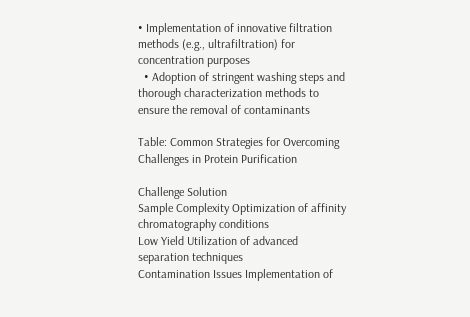• Implementation of innovative filtration methods (e.g., ultrafiltration) for concentration purposes
  • Adoption of stringent washing steps and thorough characterization methods to ensure the removal of contaminants

Table: Common Strategies for Overcoming Challenges in Protein Purification

Challenge Solution
Sample Complexity Optimization of affinity chromatography conditions
Low Yield Utilization of advanced separation techniques
Contamination Issues Implementation of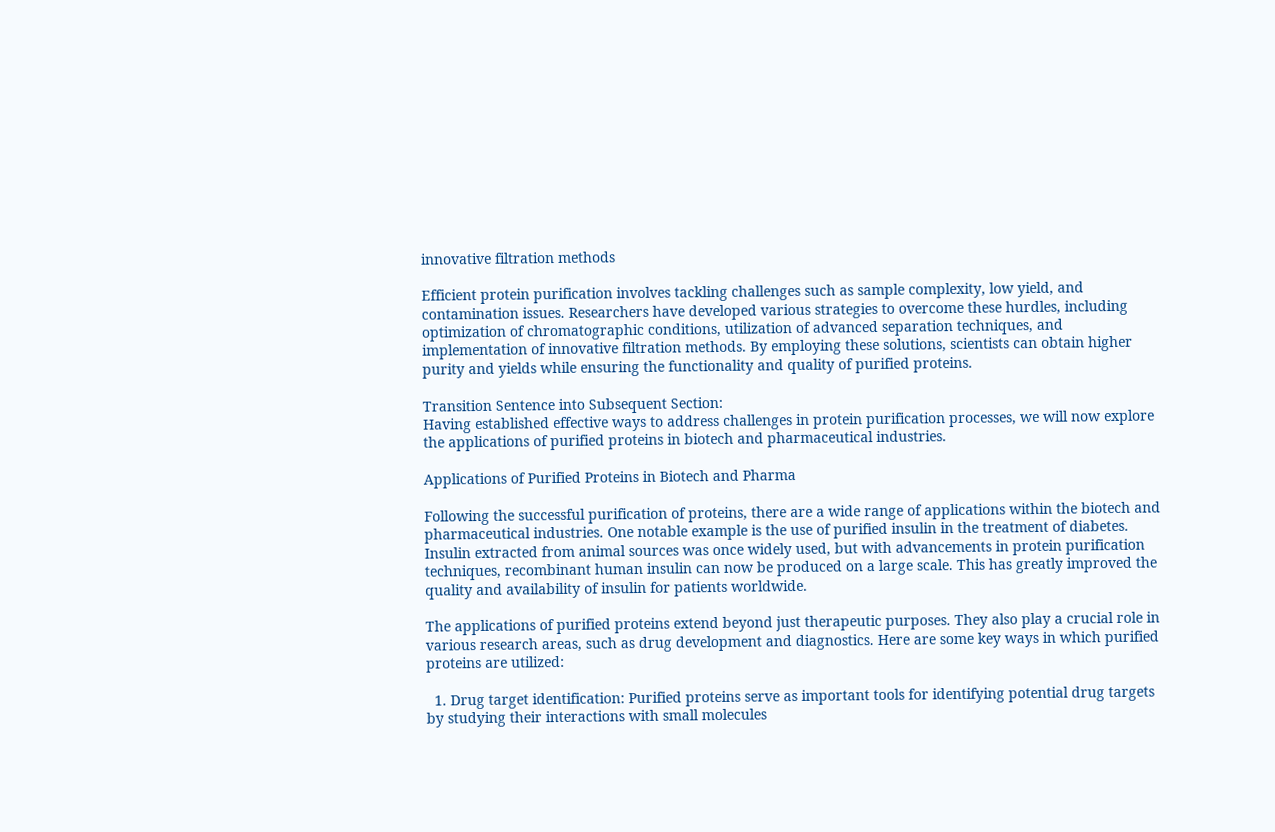innovative filtration methods

Efficient protein purification involves tackling challenges such as sample complexity, low yield, and contamination issues. Researchers have developed various strategies to overcome these hurdles, including optimization of chromatographic conditions, utilization of advanced separation techniques, and implementation of innovative filtration methods. By employing these solutions, scientists can obtain higher purity and yields while ensuring the functionality and quality of purified proteins.

Transition Sentence into Subsequent Section:
Having established effective ways to address challenges in protein purification processes, we will now explore the applications of purified proteins in biotech and pharmaceutical industries.

Applications of Purified Proteins in Biotech and Pharma

Following the successful purification of proteins, there are a wide range of applications within the biotech and pharmaceutical industries. One notable example is the use of purified insulin in the treatment of diabetes. Insulin extracted from animal sources was once widely used, but with advancements in protein purification techniques, recombinant human insulin can now be produced on a large scale. This has greatly improved the quality and availability of insulin for patients worldwide.

The applications of purified proteins extend beyond just therapeutic purposes. They also play a crucial role in various research areas, such as drug development and diagnostics. Here are some key ways in which purified proteins are utilized:

  1. Drug target identification: Purified proteins serve as important tools for identifying potential drug targets by studying their interactions with small molecules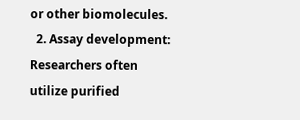or other biomolecules.
  2. Assay development: Researchers often utilize purified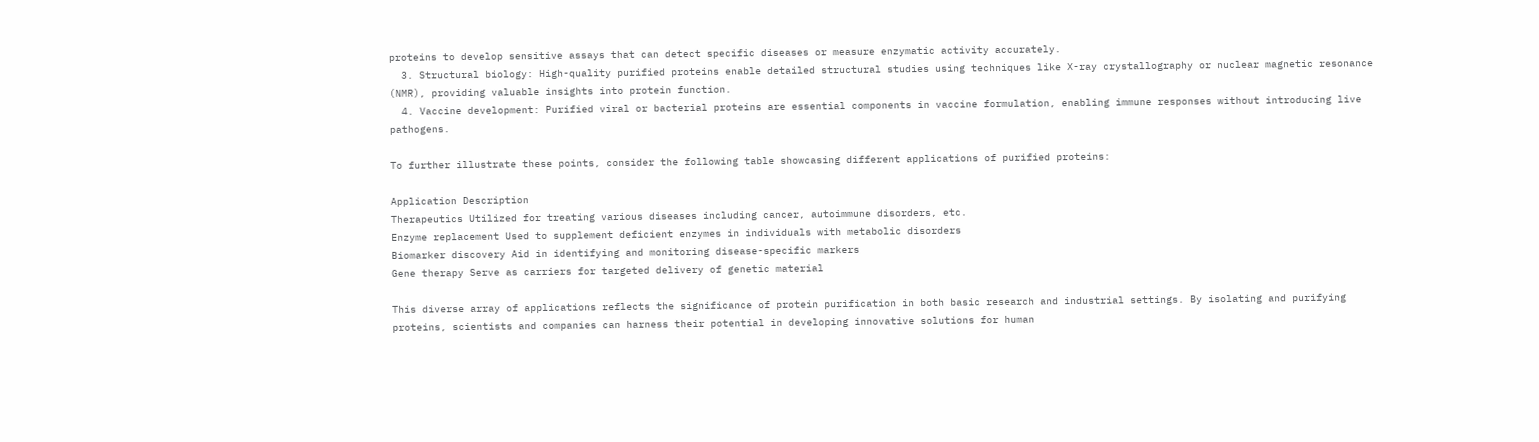proteins to develop sensitive assays that can detect specific diseases or measure enzymatic activity accurately.
  3. Structural biology: High-quality purified proteins enable detailed structural studies using techniques like X-ray crystallography or nuclear magnetic resonance (NMR), providing valuable insights into protein function.
  4. Vaccine development: Purified viral or bacterial proteins are essential components in vaccine formulation, enabling immune responses without introducing live pathogens.

To further illustrate these points, consider the following table showcasing different applications of purified proteins:

Application Description
Therapeutics Utilized for treating various diseases including cancer, autoimmune disorders, etc.
Enzyme replacement Used to supplement deficient enzymes in individuals with metabolic disorders
Biomarker discovery Aid in identifying and monitoring disease-specific markers
Gene therapy Serve as carriers for targeted delivery of genetic material

This diverse array of applications reflects the significance of protein purification in both basic research and industrial settings. By isolating and purifying proteins, scientists and companies can harness their potential in developing innovative solutions for human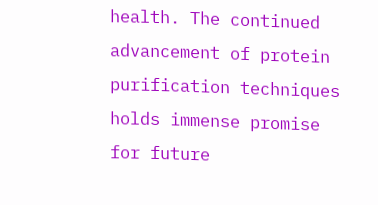health. The continued advancement of protein purification techniques holds immense promise for future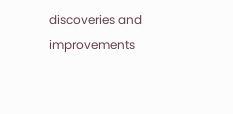discoveries and improvements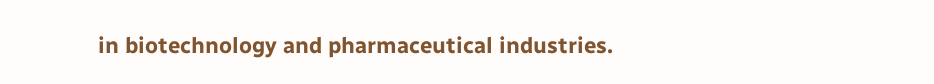in biotechnology and pharmaceutical industries.